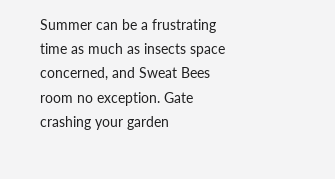Summer can be a frustrating time as much as insects space concerned, and Sweat Bees room no exception. Gate crashing your garden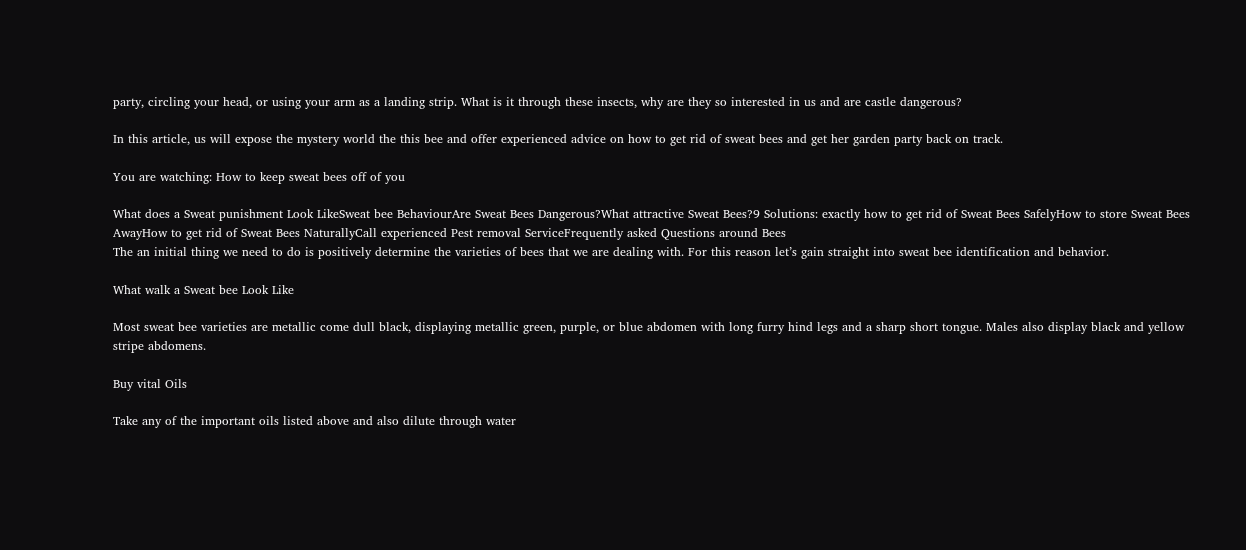party, circling your head, or using your arm as a landing strip. What is it through these insects, why are they so interested in us and are castle dangerous?

In this article, us will expose the mystery world the this bee and offer experienced advice on how to get rid of sweat bees and get her garden party back on track.

You are watching: How to keep sweat bees off of you

What does a Sweat punishment Look LikeSweat bee BehaviourAre Sweat Bees Dangerous?What attractive Sweat Bees?9 Solutions: exactly how to get rid of Sweat Bees SafelyHow to store Sweat Bees AwayHow to get rid of Sweat Bees NaturallyCall experienced Pest removal ServiceFrequently asked Questions around Bees
The an initial thing we need to do is positively determine the varieties of bees that we are dealing with. For this reason let’s gain straight into sweat bee identification and behavior.

What walk a Sweat bee Look Like

Most sweat bee varieties are metallic come dull black, displaying metallic green, purple, or blue abdomen with long furry hind legs and a sharp short tongue. Males also display black and yellow stripe abdomens.

Buy vital Oils

Take any of the important oils listed above and also dilute through water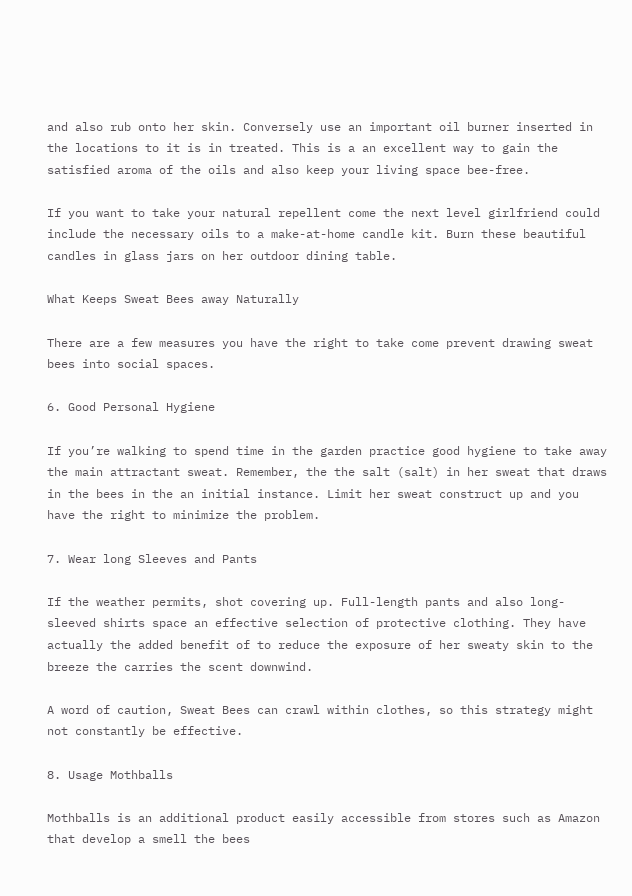and also rub onto her skin. Conversely use an important oil burner inserted in the locations to it is in treated. This is a an excellent way to gain the satisfied aroma of the oils and also keep your living space bee-free.

If you want to take your natural repellent come the next level girlfriend could include the necessary oils to a make-at-home candle kit. Burn these beautiful candles in glass jars on her outdoor dining table.

What Keeps Sweat Bees away Naturally

There are a few measures you have the right to take come prevent drawing sweat bees into social spaces.

6. Good Personal Hygiene

If you’re walking to spend time in the garden practice good hygiene to take away the main attractant sweat. Remember, the the salt (salt) in her sweat that draws in the bees in the an initial instance. Limit her sweat construct up and you have the right to minimize the problem.

7. Wear long Sleeves and Pants

If the weather permits, shot covering up. Full-length pants and also long-sleeved shirts space an effective selection of protective clothing. They have actually the added benefit of to reduce the exposure of her sweaty skin to the breeze the carries the scent downwind.

A word of caution, Sweat Bees can crawl within clothes, so this strategy might not constantly be effective.

8. Usage Mothballs

Mothballs is an additional product easily accessible from stores such as Amazon that develop a smell the bees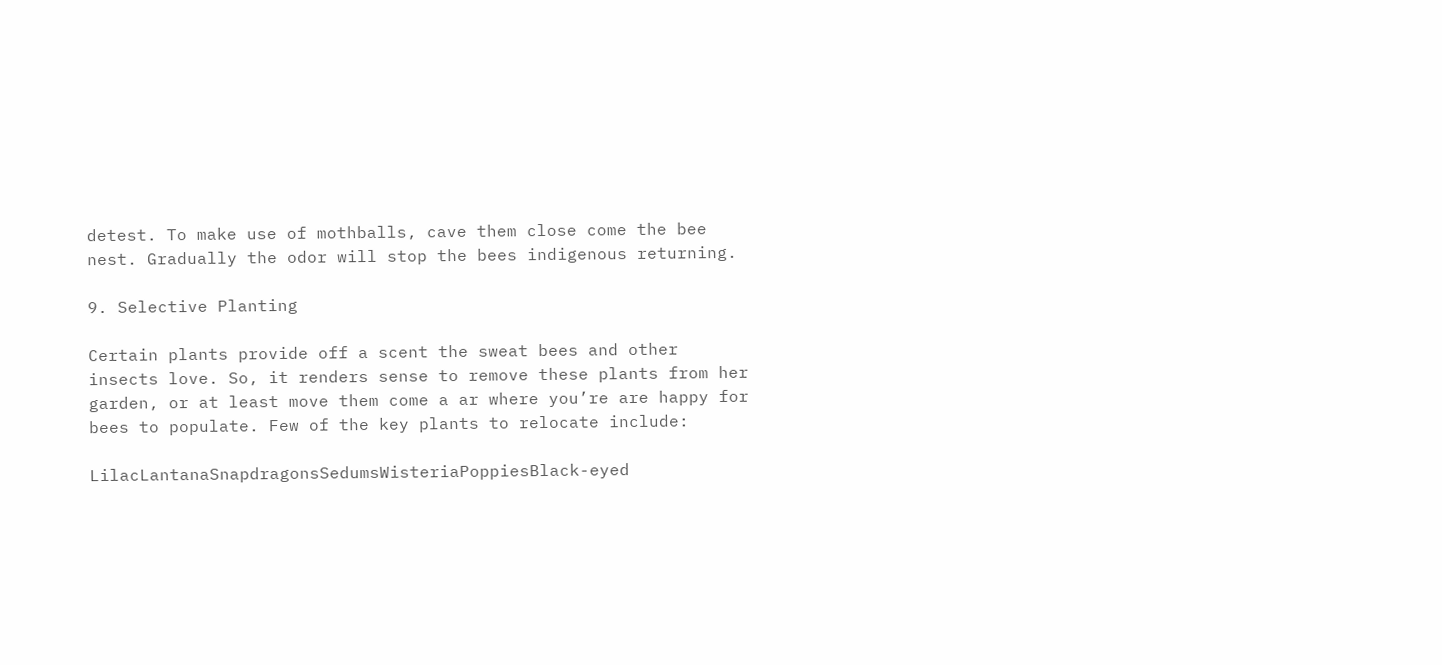detest. To make use of mothballs, cave them close come the bee nest. Gradually the odor will stop the bees indigenous returning.

9. Selective Planting

Certain plants provide off a scent the sweat bees and other insects love. So, it renders sense to remove these plants from her garden, or at least move them come a ar where you’re are happy for bees to populate. Few of the key plants to relocate include:

LilacLantanaSnapdragonsSedumsWisteriaPoppiesBlack-eyed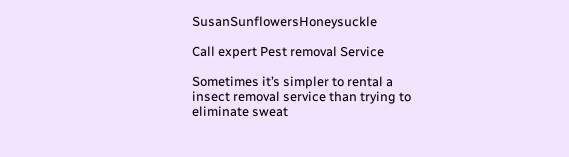SusanSunflowersHoneysuckle

Call expert Pest removal Service

Sometimes it’s simpler to rental a insect removal service than trying to eliminate sweat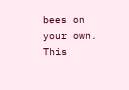bees on your own. This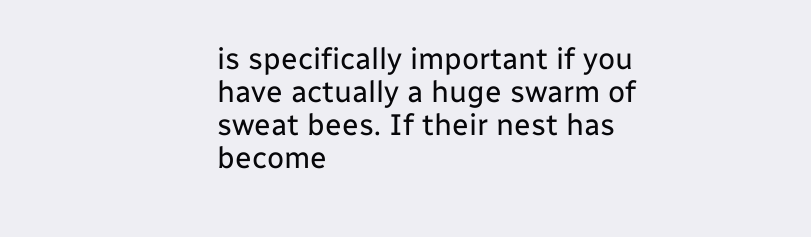is specifically important if you have actually a huge swarm of sweat bees. If their nest has become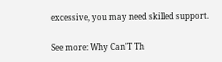excessive, you may need skilled support.

See more: Why Can'T Th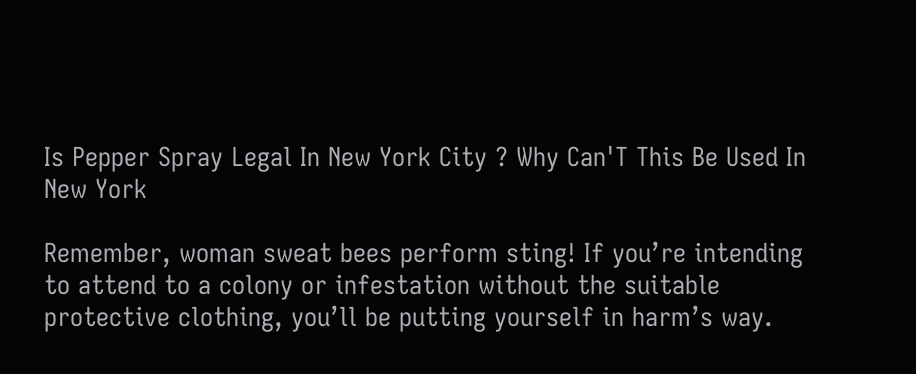Is Pepper Spray Legal In New York City ? Why Can'T This Be Used In New York

Remember, woman sweat bees perform sting! If you’re intending to attend to a colony or infestation without the suitable protective clothing, you’ll be putting yourself in harm’s way.